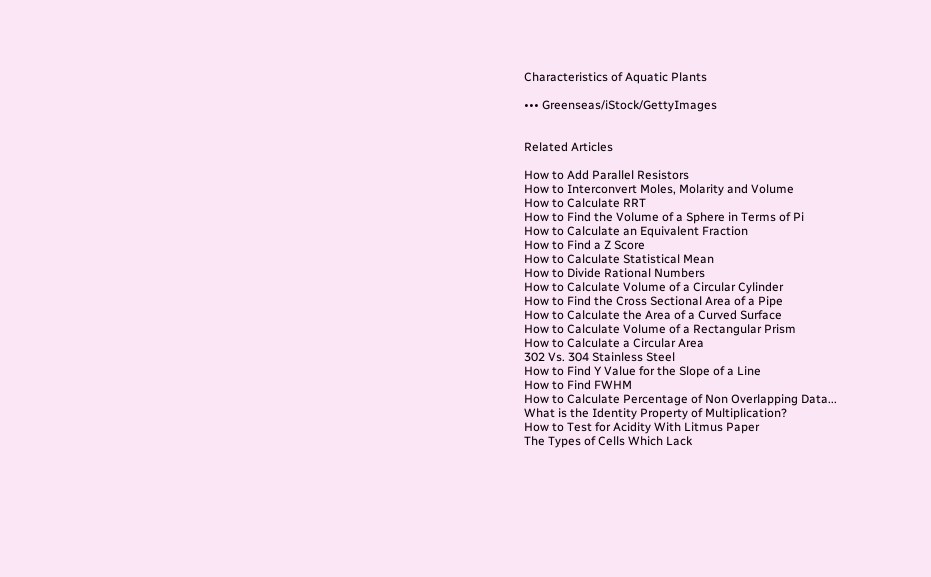Characteristics of Aquatic Plants

••• Greenseas/iStock/GettyImages


Related Articles

How to Add Parallel Resistors
How to Interconvert Moles, Molarity and Volume
How to Calculate RRT
How to Find the Volume of a Sphere in Terms of Pi
How to Calculate an Equivalent Fraction
How to Find a Z Score
How to Calculate Statistical Mean
How to Divide Rational Numbers
How to Calculate Volume of a Circular Cylinder
How to Find the Cross Sectional Area of a Pipe
How to Calculate the Area of a Curved Surface
How to Calculate Volume of a Rectangular Prism
How to Calculate a Circular Area
302 Vs. 304 Stainless Steel
How to Find Y Value for the Slope of a Line
How to Find FWHM
How to Calculate Percentage of Non Overlapping Data...
What is the Identity Property of Multiplication?
How to Test for Acidity With Litmus Paper
The Types of Cells Which Lack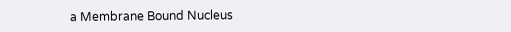a Membrane Bound Nucleus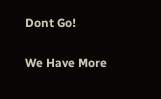Dont Go!

We Have More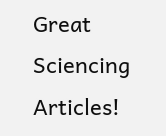Great Sciencing Articles!